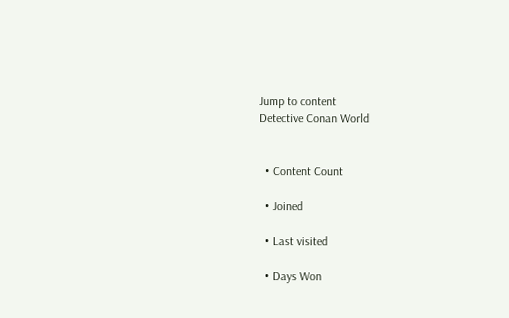Jump to content
Detective Conan World


  • Content Count

  • Joined

  • Last visited

  • Days Won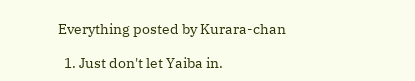Everything posted by Kurara-chan

  1. Just don't let Yaiba in.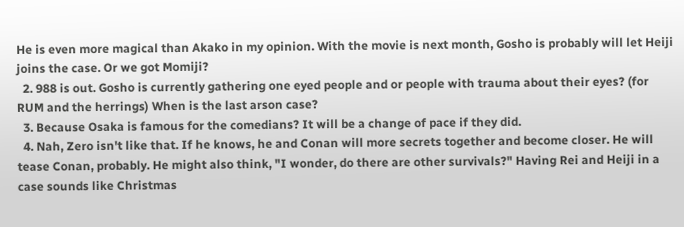He is even more magical than Akako in my opinion. With the movie is next month, Gosho is probably will let Heiji joins the case. Or we got Momiji?
  2. 988 is out. Gosho is currently gathering one eyed people and or people with trauma about their eyes? (for RUM and the herrings) When is the last arson case?
  3. Because Osaka is famous for the comedians? It will be a change of pace if they did.
  4. Nah, Zero isn't like that. If he knows, he and Conan will more secrets together and become closer. He will tease Conan, probably. He might also think, "I wonder, do there are other survivals?" Having Rei and Heiji in a case sounds like Christmas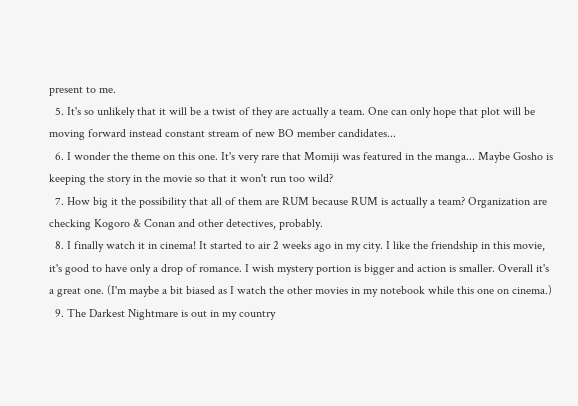present to me.
  5. It's so unlikely that it will be a twist of they are actually a team. One can only hope that plot will be moving forward instead constant stream of new BO member candidates...
  6. I wonder the theme on this one. It's very rare that Momiji was featured in the manga... Maybe Gosho is keeping the story in the movie so that it won't run too wild?
  7. How big it the possibility that all of them are RUM because RUM is actually a team? Organization are checking Kogoro & Conan and other detectives, probably.
  8. I finally watch it in cinema! It started to air 2 weeks ago in my city. I like the friendship in this movie, it's good to have only a drop of romance. I wish mystery portion is bigger and action is smaller. Overall it's a great one. (I'm maybe a bit biased as I watch the other movies in my notebook while this one on cinema.)
  9. The Darkest Nightmare is out in my country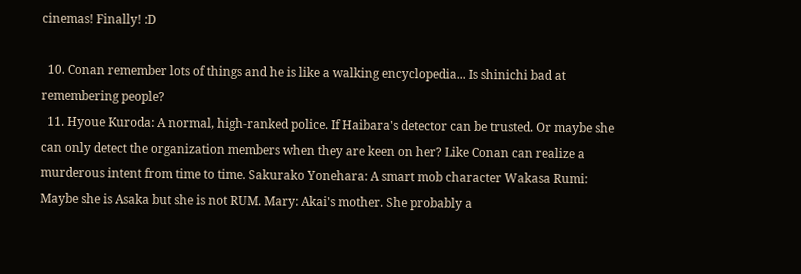cinemas! Finally! :D

  10. Conan remember lots of things and he is like a walking encyclopedia... Is shinichi bad at remembering people?
  11. Hyoue Kuroda: A normal, high-ranked police. If Haibara's detector can be trusted. Or maybe she can only detect the organization members when they are keen on her? Like Conan can realize a murderous intent from time to time. Sakurako Yonehara: A smart mob character Wakasa Rumi: Maybe she is Asaka but she is not RUM. Mary: Akai's mother. She probably a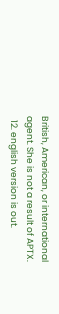British, American, or international agent. She is not a result of APTX.
  12. english version is out.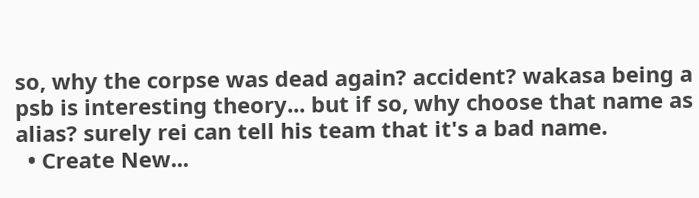so, why the corpse was dead again? accident? wakasa being a psb is interesting theory... but if so, why choose that name as alias? surely rei can tell his team that it's a bad name.
  • Create New...